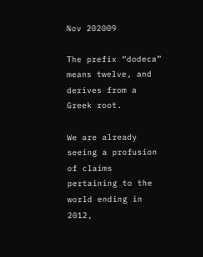Nov 202009

The prefix “dodeca” means twelve, and derives from a Greek root.

We are already seeing a profusion of claims pertaining to the world ending in 2012,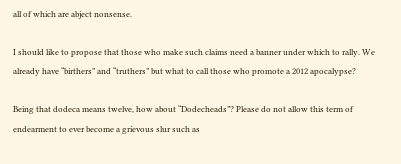all of which are abject nonsense.

I should like to propose that those who make such claims need a banner under which to rally. We already have “birthers” and “truthers” but what to call those who promote a 2012 apocalypse?

Being that dodeca means twelve, how about “Dodecheads”? Please do not allow this term of endearment to ever become a grievous slur such as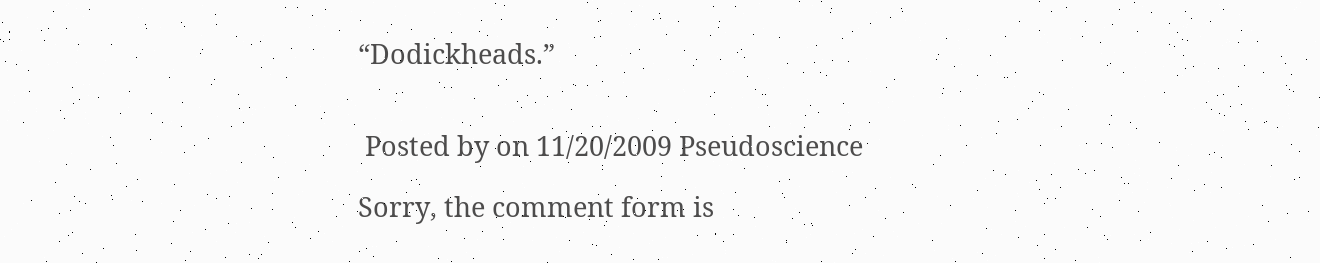“Dodickheads.”


 Posted by on 11/20/2009 Pseudoscience

Sorry, the comment form is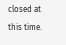closed at this time.